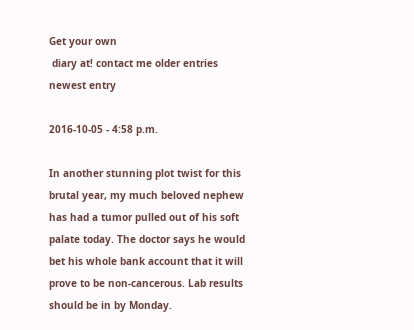Get your own
 diary at! contact me older entries newest entry

2016-10-05 - 4:58 p.m.

In another stunning plot twist for this brutal year, my much beloved nephew has had a tumor pulled out of his soft palate today. The doctor says he would bet his whole bank account that it will prove to be non-cancerous. Lab results should be in by Monday.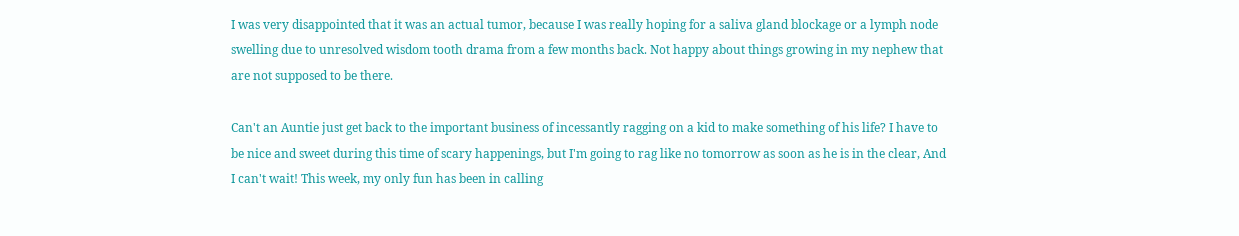I was very disappointed that it was an actual tumor, because I was really hoping for a saliva gland blockage or a lymph node swelling due to unresolved wisdom tooth drama from a few months back. Not happy about things growing in my nephew that are not supposed to be there.

Can't an Auntie just get back to the important business of incessantly ragging on a kid to make something of his life? I have to be nice and sweet during this time of scary happenings, but I'm going to rag like no tomorrow as soon as he is in the clear, And I can't wait! This week, my only fun has been in calling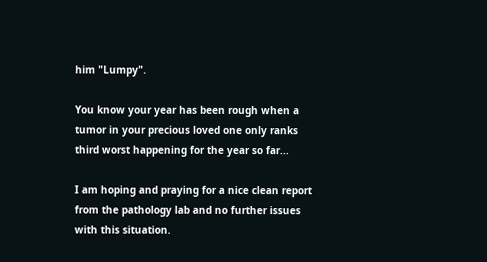him "Lumpy".

You know your year has been rough when a tumor in your precious loved one only ranks third worst happening for the year so far...

I am hoping and praying for a nice clean report from the pathology lab and no further issues with this situation.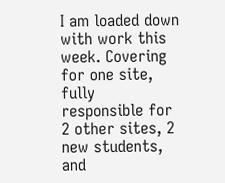I am loaded down with work this week. Covering for one site, fully responsible for 2 other sites, 2 new students, and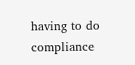having to do compliance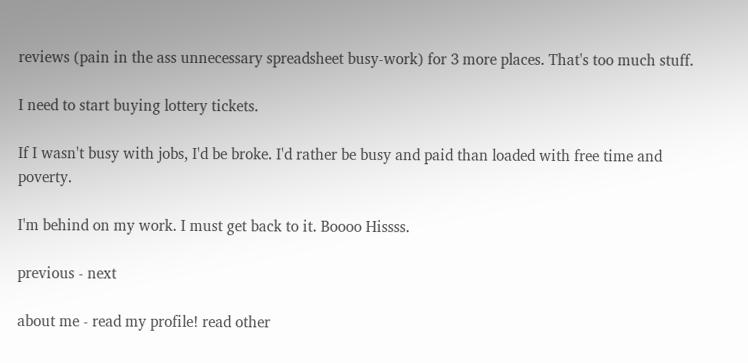reviews (pain in the ass unnecessary spreadsheet busy-work) for 3 more places. That's too much stuff.

I need to start buying lottery tickets.

If I wasn't busy with jobs, I'd be broke. I'd rather be busy and paid than loaded with free time and poverty.

I'm behind on my work. I must get back to it. Boooo Hissss.

previous - next

about me - read my profile! read other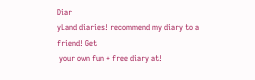Diar
yLand diaries! recommend my diary to a friend! Get
 your own fun + free diary at!